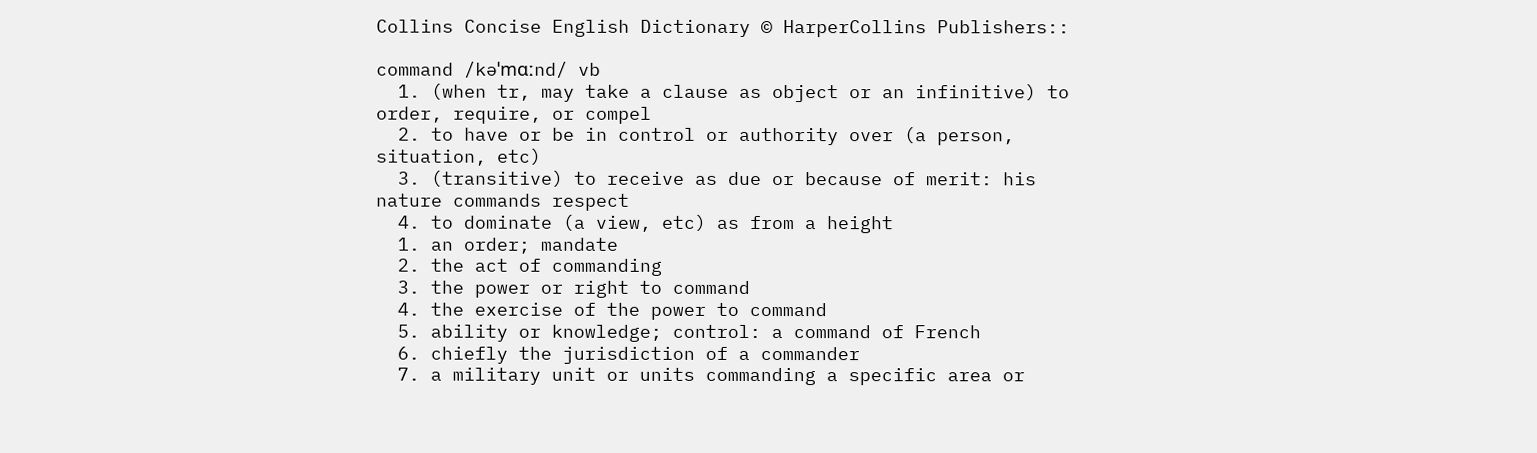Collins Concise English Dictionary © HarperCollins Publishers::

command /kəˈmɑːnd/ vb
  1. (when tr, may take a clause as object or an infinitive) to order, require, or compel
  2. to have or be in control or authority over (a person, situation, etc)
  3. (transitive) to receive as due or because of merit: his nature commands respect
  4. to dominate (a view, etc) as from a height
  1. an order; mandate
  2. the act of commanding
  3. the power or right to command
  4. the exercise of the power to command
  5. ability or knowledge; control: a command of French
  6. chiefly the jurisdiction of a commander
  7. a military unit or units commanding a specific area or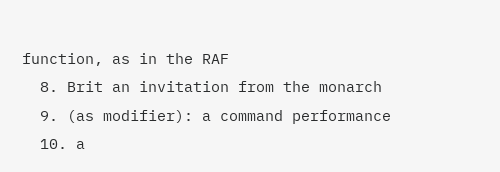function, as in the RAF
  8. Brit an invitation from the monarch
  9. (as modifier): a command performance
  10. a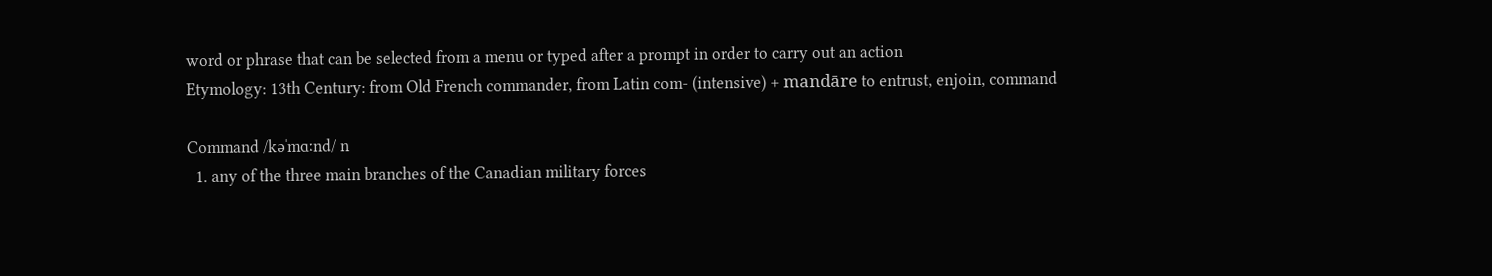word or phrase that can be selected from a menu or typed after a prompt in order to carry out an action
Etymology: 13th Century: from Old French commander, from Latin com- (intensive) + mandāre to entrust, enjoin, command

Command /kəˈmɑːnd/ n
  1. any of the three main branches of the Canadian military forces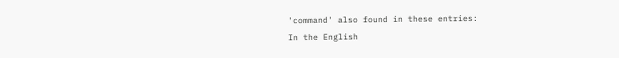'command' also found in these entries:
In the English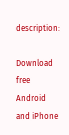description:

Download free Android and iPhone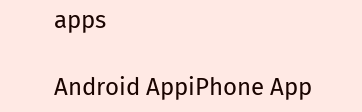apps

Android AppiPhone App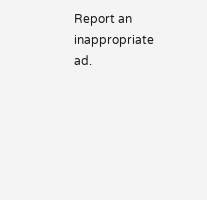Report an inappropriate ad.